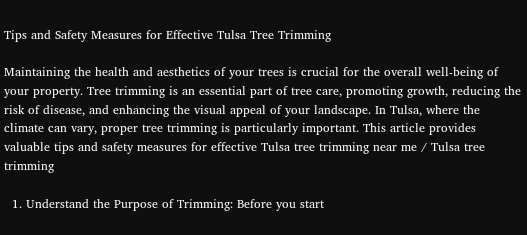Tips and Safety Measures for Effective Tulsa Tree Trimming

Maintaining the health and aesthetics of your trees is crucial for the overall well-being of your property. Tree trimming is an essential part of tree care, promoting growth, reducing the risk of disease, and enhancing the visual appeal of your landscape. In Tulsa, where the climate can vary, proper tree trimming is particularly important. This article provides valuable tips and safety measures for effective Tulsa tree trimming near me / Tulsa tree trimming

  1. Understand the Purpose of Trimming: Before you start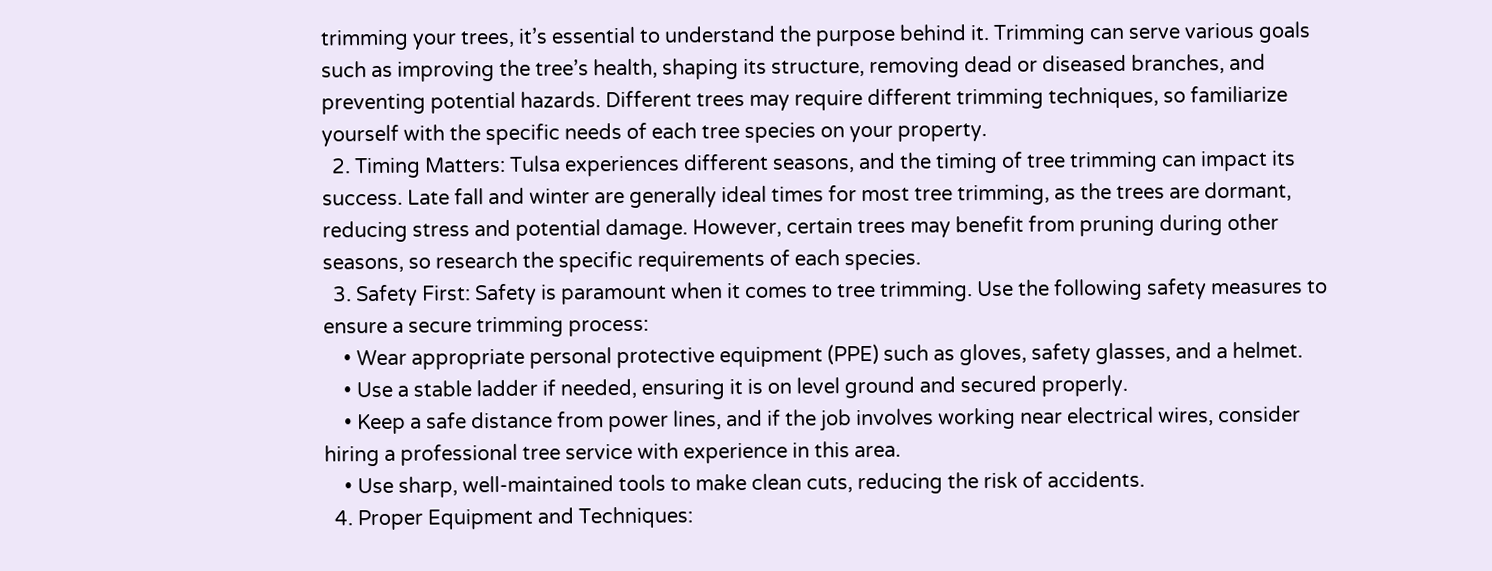trimming your trees, it’s essential to understand the purpose behind it. Trimming can serve various goals such as improving the tree’s health, shaping its structure, removing dead or diseased branches, and preventing potential hazards. Different trees may require different trimming techniques, so familiarize yourself with the specific needs of each tree species on your property.
  2. Timing Matters: Tulsa experiences different seasons, and the timing of tree trimming can impact its success. Late fall and winter are generally ideal times for most tree trimming, as the trees are dormant, reducing stress and potential damage. However, certain trees may benefit from pruning during other seasons, so research the specific requirements of each species.
  3. Safety First: Safety is paramount when it comes to tree trimming. Use the following safety measures to ensure a secure trimming process:
    • Wear appropriate personal protective equipment (PPE) such as gloves, safety glasses, and a helmet.
    • Use a stable ladder if needed, ensuring it is on level ground and secured properly.
    • Keep a safe distance from power lines, and if the job involves working near electrical wires, consider hiring a professional tree service with experience in this area.
    • Use sharp, well-maintained tools to make clean cuts, reducing the risk of accidents.
  4. Proper Equipment and Techniques: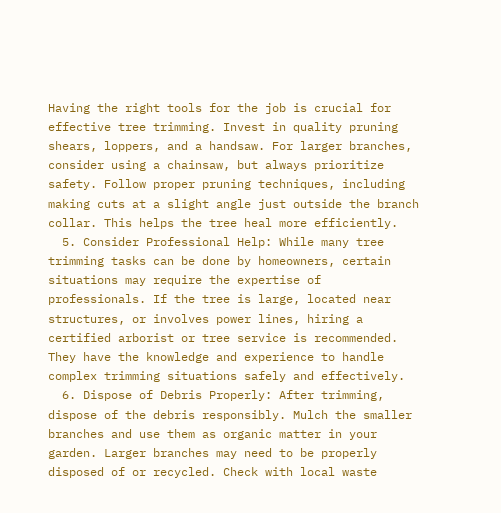Having the right tools for the job is crucial for effective tree trimming. Invest in quality pruning shears, loppers, and a handsaw. For larger branches, consider using a chainsaw, but always prioritize safety. Follow proper pruning techniques, including making cuts at a slight angle just outside the branch collar. This helps the tree heal more efficiently.
  5. Consider Professional Help: While many tree trimming tasks can be done by homeowners, certain situations may require the expertise of professionals. If the tree is large, located near structures, or involves power lines, hiring a certified arborist or tree service is recommended. They have the knowledge and experience to handle complex trimming situations safely and effectively.
  6. Dispose of Debris Properly: After trimming, dispose of the debris responsibly. Mulch the smaller branches and use them as organic matter in your garden. Larger branches may need to be properly disposed of or recycled. Check with local waste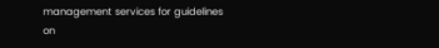management services for guidelines on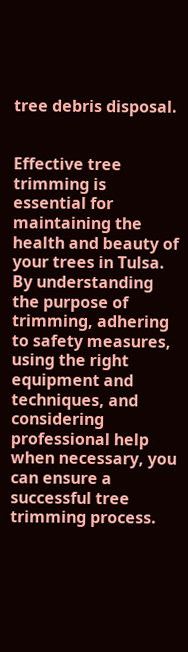tree debris disposal.


Effective tree trimming is essential for maintaining the health and beauty of your trees in Tulsa. By understanding the purpose of trimming, adhering to safety measures, using the right equipment and techniques, and considering professional help when necessary, you can ensure a successful tree trimming process.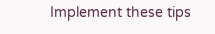Implement these tips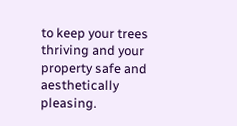to keep your trees thriving and your property safe and aesthetically pleasing.